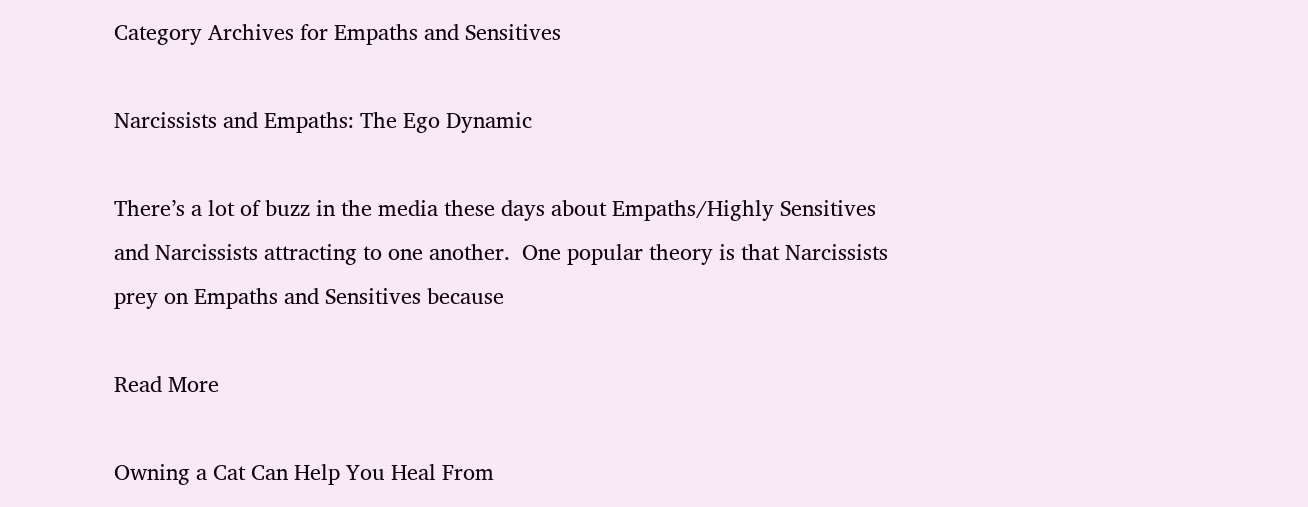Category Archives for Empaths and Sensitives

Narcissists and Empaths: The Ego Dynamic

There’s a lot of buzz in the media these days about Empaths/Highly Sensitives and Narcissists attracting to one another.  One popular theory is that Narcissists prey on Empaths and Sensitives because

Read More

Owning a Cat Can Help You Heal From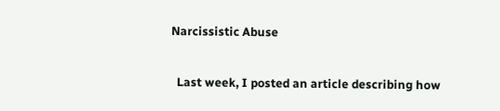Narcissistic Abuse

  Last week, I posted an article describing how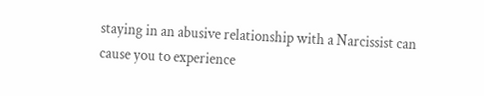staying in an abusive relationship with a Narcissist can cause you to experience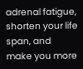adrenal fatigue, shorten your life span, and make you more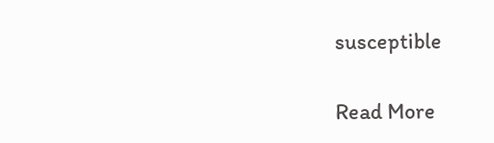susceptible

Read More